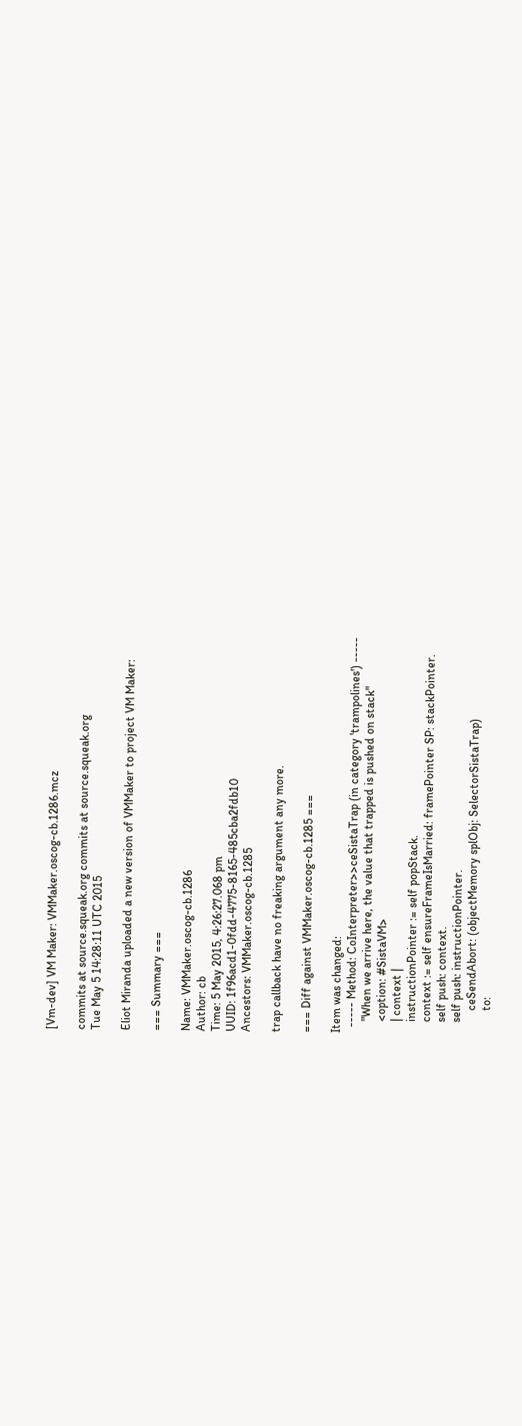[Vm-dev] VM Maker: VMMaker.oscog-cb.1286.mcz

commits at source.squeak.org commits at source.squeak.org
Tue May 5 14:28:11 UTC 2015

Eliot Miranda uploaded a new version of VMMaker to project VM Maker:

=== Summary ===

Name: VMMaker.oscog-cb.1286
Author: cb
Time: 5 May 2015, 4:26:27.068 pm
UUID: 1f96acd1-0fdd-4775-8165-485cba2fdb10
Ancestors: VMMaker.oscog-cb.1285

trap callback have no freaking argument any more.

=== Diff against VMMaker.oscog-cb.1285 ===

Item was changed:
  ----- Method: CoInterpreter>>ceSistaTrap (in category 'trampolines') -----
    "When we arrive here, the value that trapped is pushed on stack"
    <option: #SistaVM>
    | context |
    instructionPointer := self popStack.
    context := self ensureFrameIsMarried: framePointer SP: stackPointer.
    self push: context.
    self push: instructionPointer.
        ceSendAbort: (objectMemory splObj: SelectorSistaTrap)
        to: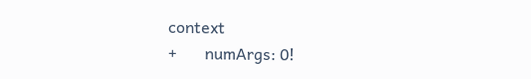context
+       numArgs: 0!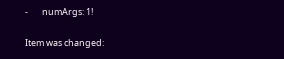-       numArgs: 1!

Item was changed: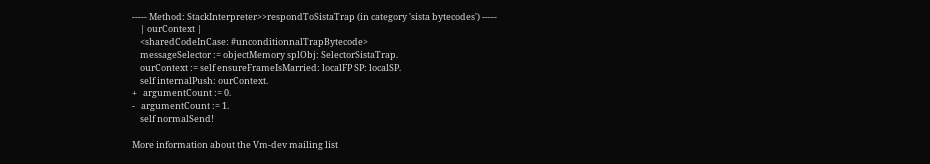----- Method: StackInterpreter>>respondToSistaTrap (in category 'sista bytecodes') -----
    | ourContext |
    <sharedCodeInCase: #unconditionnalTrapBytecode>
    messageSelector := objectMemory splObj: SelectorSistaTrap.
    ourContext := self ensureFrameIsMarried: localFP SP: localSP.
    self internalPush: ourContext.
+   argumentCount := 0.
-   argumentCount := 1.
    self normalSend!

More information about the Vm-dev mailing list